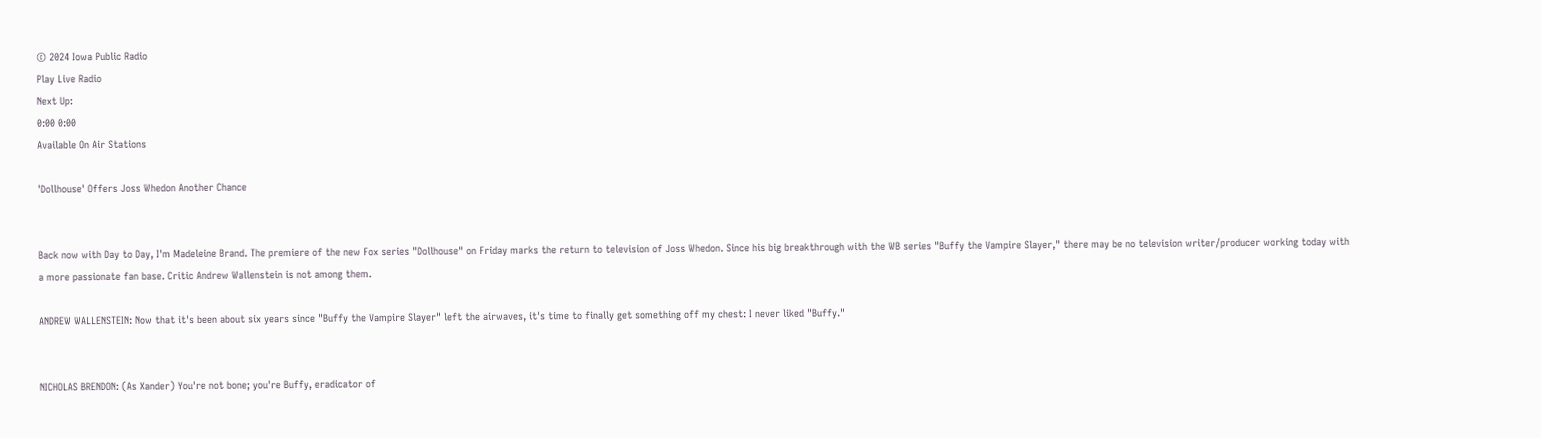© 2024 Iowa Public Radio
Play Live Radio
Next Up:
0:00 0:00
Available On Air Stations

'Dollhouse' Offers Joss Whedon Another Chance


Back now with Day to Day, I'm Madeleine Brand. The premiere of the new Fox series "Dollhouse" on Friday marks the return to television of Joss Whedon. Since his big breakthrough with the WB series "Buffy the Vampire Slayer," there may be no television writer/producer working today with a more passionate fan base. Critic Andrew Wallenstein is not among them.

ANDREW WALLENSTEIN: Now that it's been about six years since "Buffy the Vampire Slayer" left the airwaves, it's time to finally get something off my chest: I never liked "Buffy."


NICHOLAS BRENDON: (As Xander) You're not bone; you're Buffy, eradicator of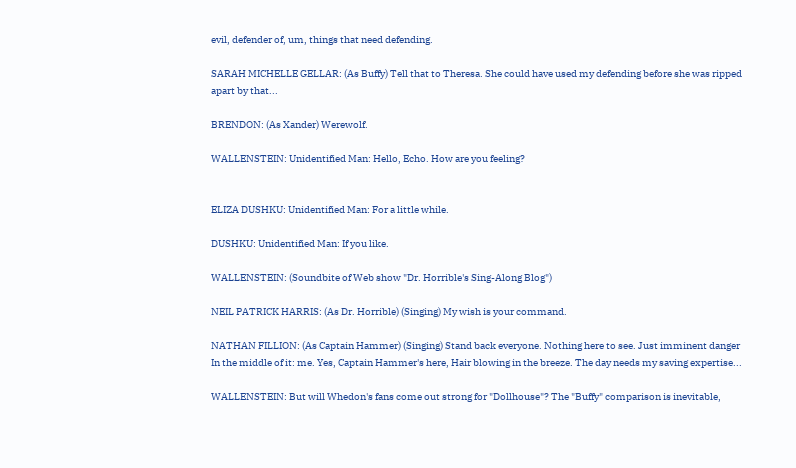evil, defender of, um, things that need defending.

SARAH MICHELLE GELLAR: (As Buffy) Tell that to Theresa. She could have used my defending before she was ripped apart by that...

BRENDON: (As Xander) Werewolf.

WALLENSTEIN: Unidentified Man: Hello, Echo. How are you feeling?


ELIZA DUSHKU: Unidentified Man: For a little while.

DUSHKU: Unidentified Man: If you like.

WALLENSTEIN: (Soundbite of Web show "Dr. Horrible's Sing-Along Blog")

NEIL PATRICK HARRIS: (As Dr. Horrible) (Singing) My wish is your command.

NATHAN FILLION: (As Captain Hammer) (Singing) Stand back everyone. Nothing here to see. Just imminent danger In the middle of it: me. Yes, Captain Hammer's here, Hair blowing in the breeze. The day needs my saving expertise...

WALLENSTEIN: But will Whedon's fans come out strong for "Dollhouse"? The "Buffy" comparison is inevitable,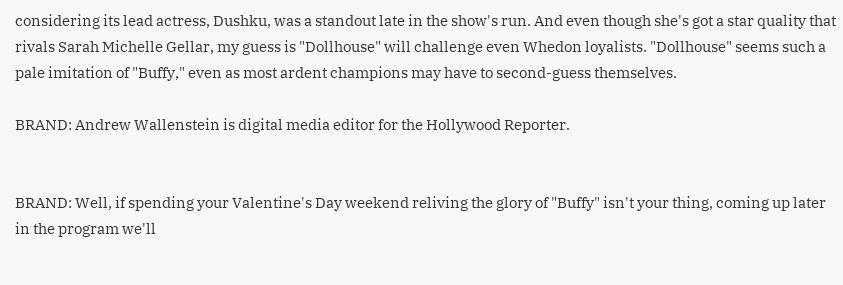considering its lead actress, Dushku, was a standout late in the show's run. And even though she's got a star quality that rivals Sarah Michelle Gellar, my guess is "Dollhouse" will challenge even Whedon loyalists. "Dollhouse" seems such a pale imitation of "Buffy," even as most ardent champions may have to second-guess themselves.

BRAND: Andrew Wallenstein is digital media editor for the Hollywood Reporter.


BRAND: Well, if spending your Valentine's Day weekend reliving the glory of "Buffy" isn't your thing, coming up later in the program we'll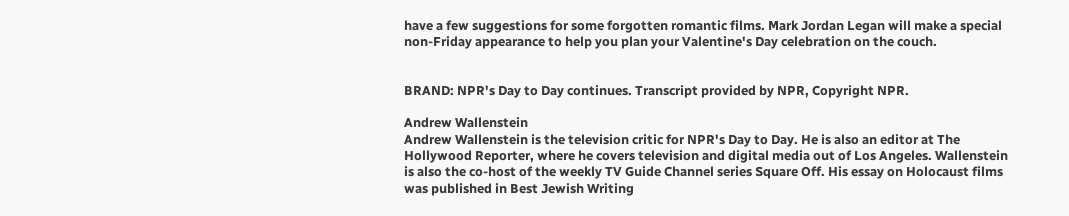have a few suggestions for some forgotten romantic films. Mark Jordan Legan will make a special non-Friday appearance to help you plan your Valentine's Day celebration on the couch.


BRAND: NPR's Day to Day continues. Transcript provided by NPR, Copyright NPR.

Andrew Wallenstein
Andrew Wallenstein is the television critic for NPR's Day to Day. He is also an editor at The Hollywood Reporter, where he covers television and digital media out of Los Angeles. Wallenstein is also the co-host of the weekly TV Guide Channel series Square Off. His essay on Holocaust films was published in Best Jewish Writing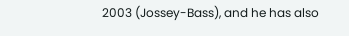2003 (Jossey-Bass), and he has also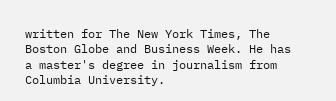written for The New York Times, The Boston Globe and Business Week. He has a master's degree in journalism from Columbia University.